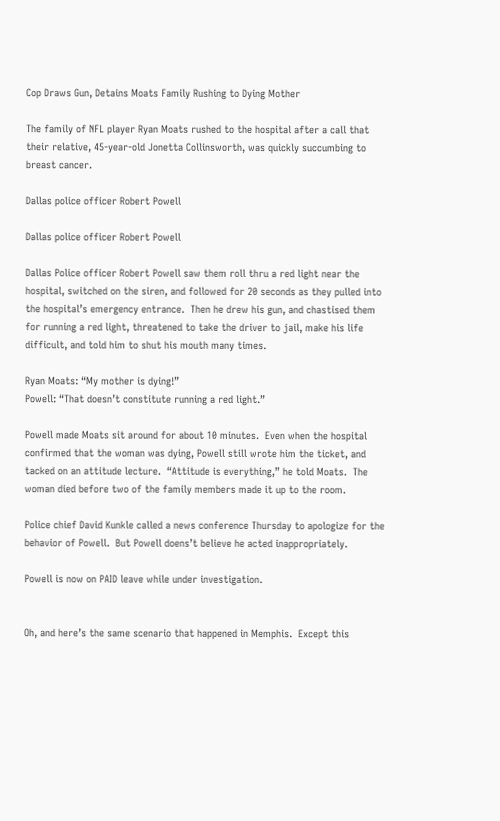Cop Draws Gun, Detains Moats Family Rushing to Dying Mother

The family of NFL player Ryan Moats rushed to the hospital after a call that their relative, 45-year-old Jonetta Collinsworth, was quickly succumbing to breast cancer.

Dallas police officer Robert Powell

Dallas police officer Robert Powell

Dallas Police officer Robert Powell saw them roll thru a red light near the hospital, switched on the siren, and followed for 20 seconds as they pulled into the hospital’s emergency entrance.  Then he drew his gun, and chastised them for running a red light, threatened to take the driver to jail, make his life difficult, and told him to shut his mouth many times.

Ryan Moats: “My mother is dying!”
Powell: “That doesn’t constitute running a red light.”

Powell made Moats sit around for about 10 minutes.  Even when the hospital confirmed that the woman was dying, Powell still wrote him the ticket, and tacked on an attitude lecture.  “Attitude is everything,” he told Moats.  The woman died before two of the family members made it up to the room.

Police chief David Kunkle called a news conference Thursday to apologize for the behavior of Powell.  But Powell doens’t believe he acted inappropriately.

Powell is now on PAID leave while under investigation.


Oh, and here’s the same scenario that happened in Memphis.  Except this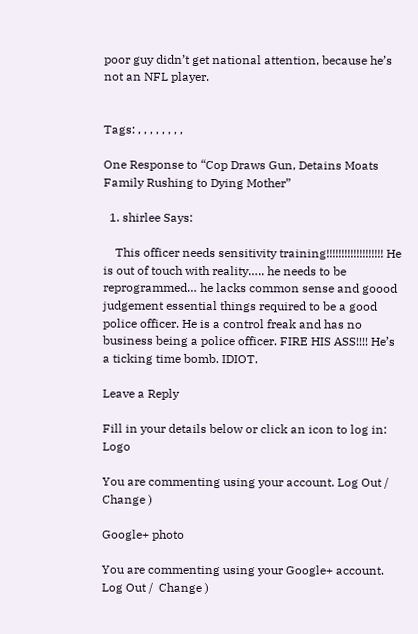poor guy didn’t get national attention, because he’s not an NFL player.


Tags: , , , , , , , ,

One Response to “Cop Draws Gun, Detains Moats Family Rushing to Dying Mother”

  1. shirlee Says:

    This officer needs sensitivity training!!!!!!!!!!!!!!!!!!! He is out of touch with reality….. he needs to be reprogrammed… he lacks common sense and goood judgement essential things required to be a good police officer. He is a control freak and has no business being a police officer. FIRE HIS ASS!!!! He’s a ticking time bomb. IDIOT.

Leave a Reply

Fill in your details below or click an icon to log in: Logo

You are commenting using your account. Log Out /  Change )

Google+ photo

You are commenting using your Google+ account. Log Out /  Change )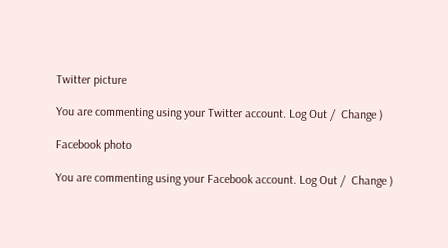Twitter picture

You are commenting using your Twitter account. Log Out /  Change )

Facebook photo

You are commenting using your Facebook account. Log Out /  Change )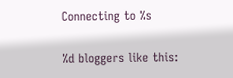Connecting to %s

%d bloggers like this: